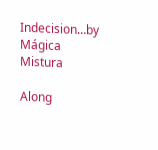Indecision…by Mágica Mistura

Along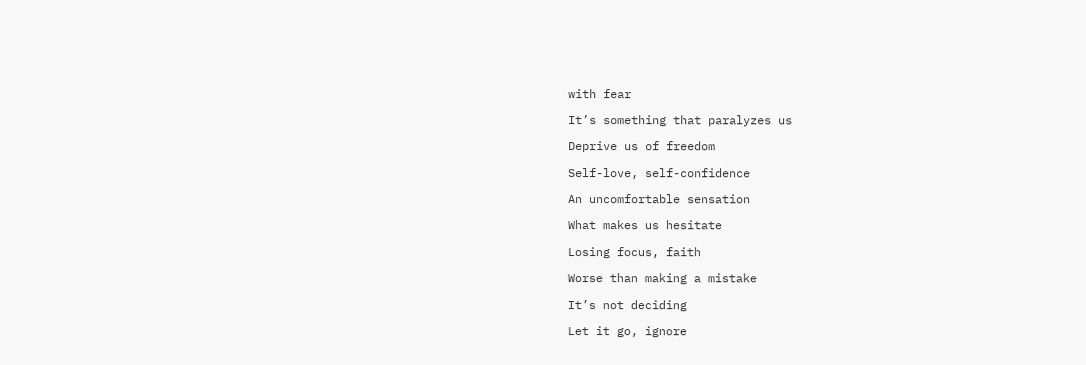with fear

It’s something that paralyzes us

Deprive us of freedom

Self-love, self-confidence

An uncomfortable sensation

What makes us hesitate

Losing focus, faith

Worse than making a mistake

It’s not deciding

Let it go, ignore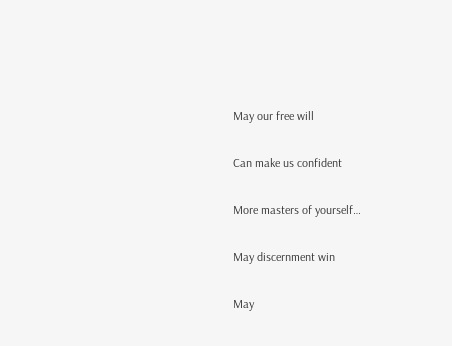May our free will

Can make us confident

More masters of yourself…

May discernment win

May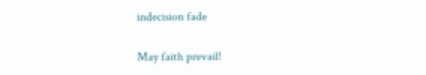indecision fade

May faith prevail!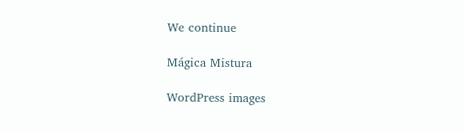We continue

Mágica Mistura

WordPress images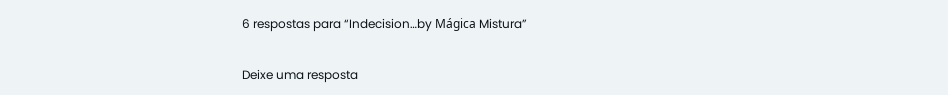6 respostas para “Indecision…by Mágica Mistura”

Deixe uma resposta